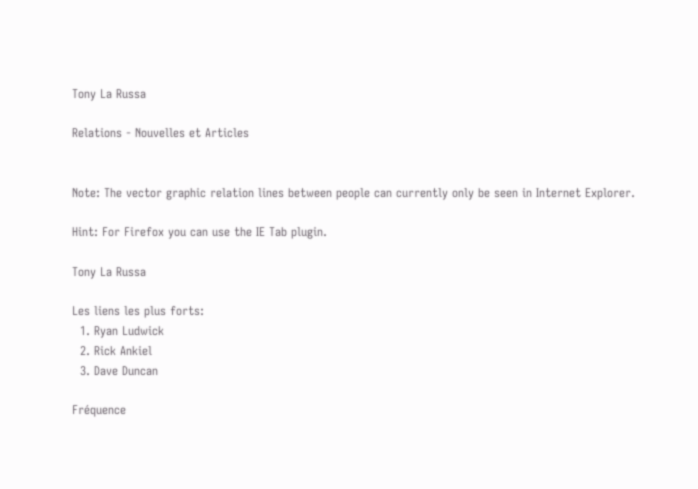Tony La Russa

Relations - Nouvelles et Articles


Note: The vector graphic relation lines between people can currently only be seen in Internet Explorer.

Hint: For Firefox you can use the IE Tab plugin.

Tony La Russa

Les liens les plus forts:
  1. Ryan Ludwick
  2. Rick Ankiel
  3. Dave Duncan

Fréquence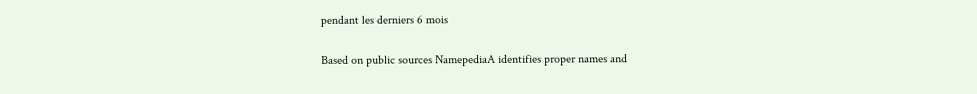pendant les derniers 6 mois

Based on public sources NamepediaA identifies proper names and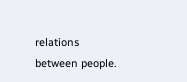relations between people.